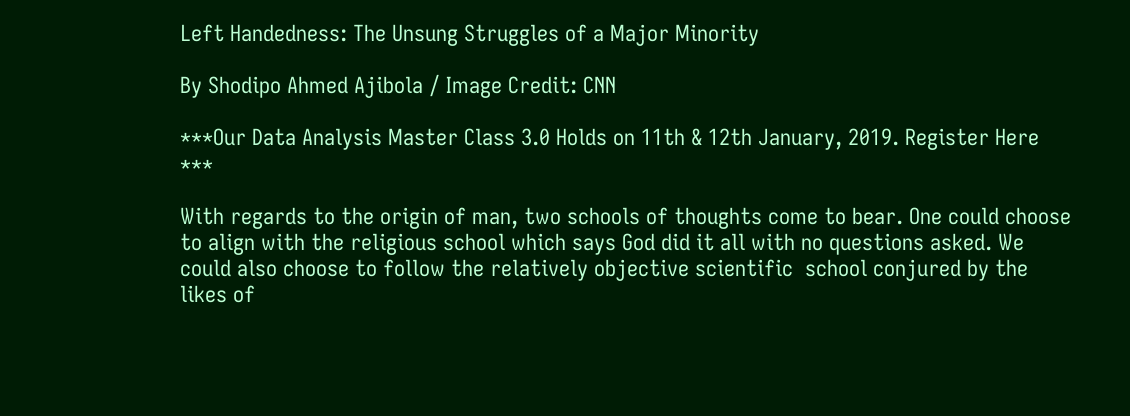Left Handedness: The Unsung Struggles of a Major Minority

By Shodipo Ahmed Ajibola / Image Credit: CNN

***Our Data Analysis Master Class 3.0 Holds on 11th & 12th January, 2019. Register Here ***

With regards to the origin of man, two schools of thoughts come to bear. One could choose to align with the religious school which says God did it all with no questions asked. We could also choose to follow the relatively objective scientific  school conjured by the likes of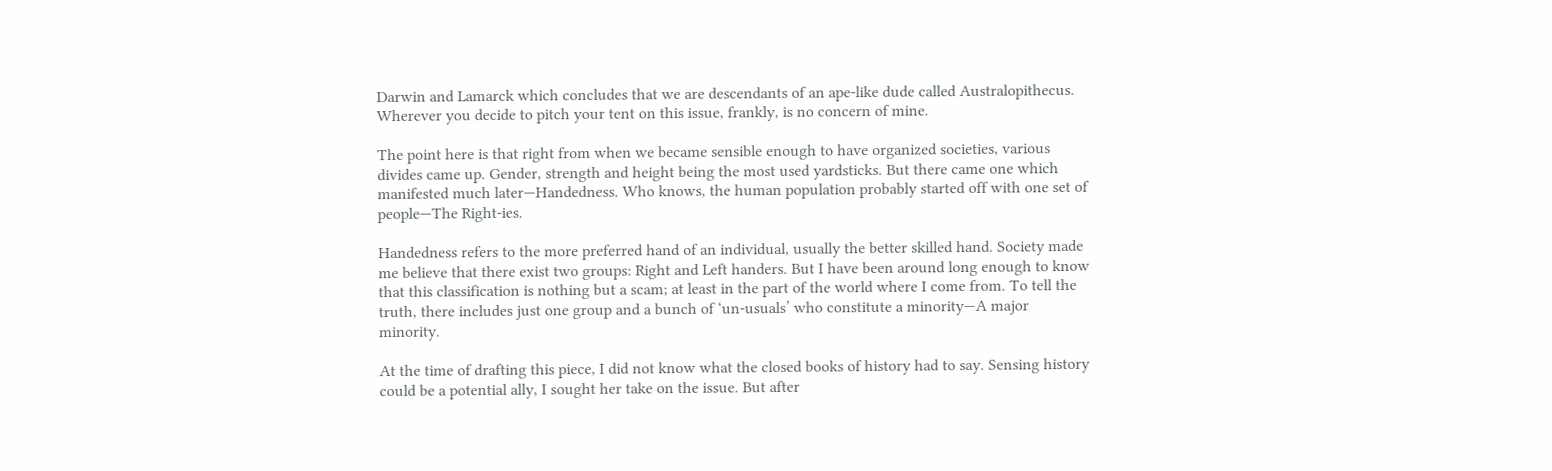Darwin and Lamarck which concludes that we are descendants of an ape-like dude called Australopithecus. Wherever you decide to pitch your tent on this issue, frankly, is no concern of mine.

The point here is that right from when we became sensible enough to have organized societies, various divides came up. Gender, strength and height being the most used yardsticks. But there came one which manifested much later—Handedness. Who knows, the human population probably started off with one set of people—The Right-ies.

Handedness refers to the more preferred hand of an individual, usually the better skilled hand. Society made me believe that there exist two groups: Right and Left handers. But I have been around long enough to know that this classification is nothing but a scam; at least in the part of the world where I come from. To tell the truth, there includes just one group and a bunch of ‘un-usuals’ who constitute a minority—A major minority.

At the time of drafting this piece, I did not know what the closed books of history had to say. Sensing history could be a potential ally, I sought her take on the issue. But after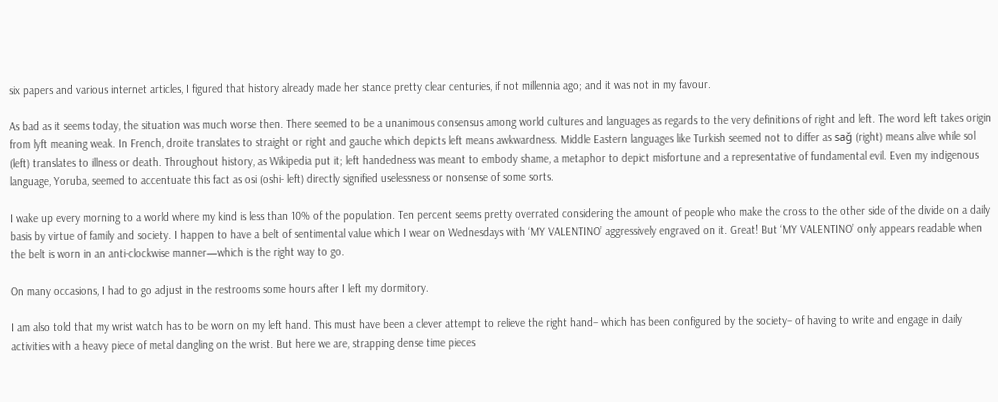six papers and various internet articles, I figured that history already made her stance pretty clear centuries, if not millennia ago; and it was not in my favour.

As bad as it seems today, the situation was much worse then. There seemed to be a unanimous consensus among world cultures and languages as regards to the very definitions of right and left. The word left takes origin from lyft meaning weak. In French, droite translates to straight or right and gauche which depicts left means awkwardness. Middle Eastern languages like Turkish seemed not to differ as sağ (right) means alive while sol (left) translates to illness or death. Throughout history, as Wikipedia put it; left handedness was meant to embody shame, a metaphor to depict misfortune and a representative of fundamental evil. Even my indigenous language, Yoruba, seemed to accentuate this fact as osi (oshi- left) directly signified uselessness or nonsense of some sorts.

I wake up every morning to a world where my kind is less than 10% of the population. Ten percent seems pretty overrated considering the amount of people who make the cross to the other side of the divide on a daily basis by virtue of family and society. I happen to have a belt of sentimental value which I wear on Wednesdays with ‘MY VALENTINO’ aggressively engraved on it. Great! But ‘MY VALENTINO’ only appears readable when the belt is worn in an anti-clockwise manner—which is the right way to go.

On many occasions, I had to go adjust in the restrooms some hours after I left my dormitory.

I am also told that my wrist watch has to be worn on my left hand. This must have been a clever attempt to relieve the right hand– which has been configured by the society– of having to write and engage in daily activities with a heavy piece of metal dangling on the wrist. But here we are, strapping dense time pieces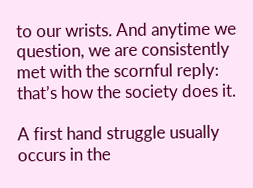to our wrists. And anytime we question, we are consistently met with the scornful reply:  that’s how the society does it.

A first hand struggle usually occurs in the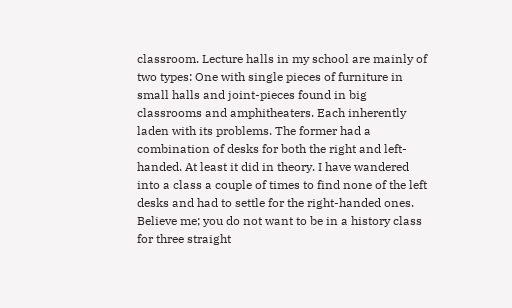classroom. Lecture halls in my school are mainly of two types: One with single pieces of furniture in small halls and joint-pieces found in big classrooms and amphitheaters. Each inherently laden with its problems. The former had a combination of desks for both the right and left-handed. At least it did in theory. I have wandered into a class a couple of times to find none of the left desks and had to settle for the right-handed ones. Believe me; you do not want to be in a history class for three straight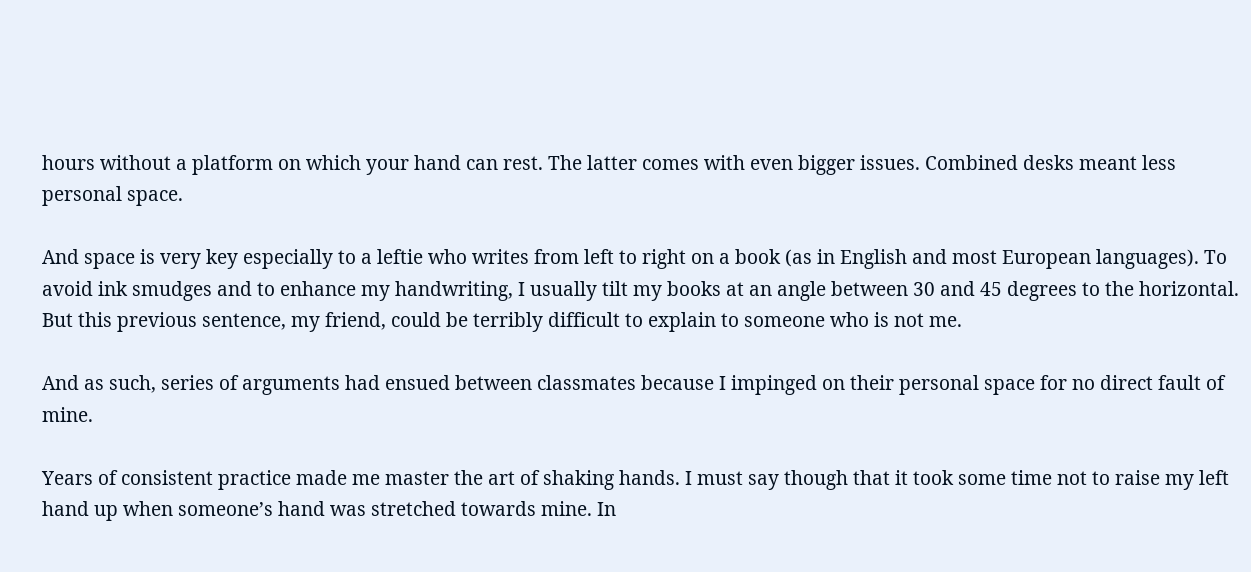hours without a platform on which your hand can rest. The latter comes with even bigger issues. Combined desks meant less personal space.

And space is very key especially to a leftie who writes from left to right on a book (as in English and most European languages). To avoid ink smudges and to enhance my handwriting, I usually tilt my books at an angle between 30 and 45 degrees to the horizontal. But this previous sentence, my friend, could be terribly difficult to explain to someone who is not me.

And as such, series of arguments had ensued between classmates because I impinged on their personal space for no direct fault of mine.

Years of consistent practice made me master the art of shaking hands. I must say though that it took some time not to raise my left hand up when someone’s hand was stretched towards mine. In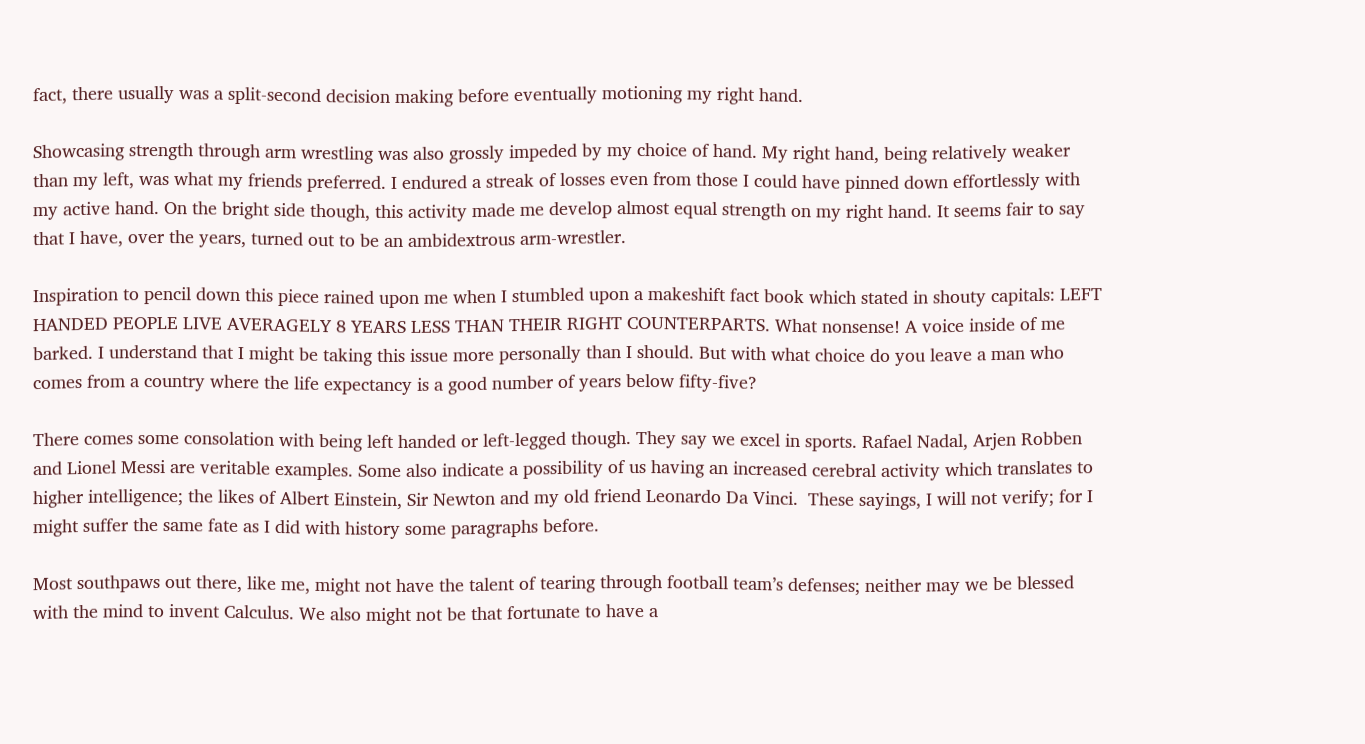fact, there usually was a split-second decision making before eventually motioning my right hand.

Showcasing strength through arm wrestling was also grossly impeded by my choice of hand. My right hand, being relatively weaker than my left, was what my friends preferred. I endured a streak of losses even from those I could have pinned down effortlessly with my active hand. On the bright side though, this activity made me develop almost equal strength on my right hand. It seems fair to say that I have, over the years, turned out to be an ambidextrous arm-wrestler.

Inspiration to pencil down this piece rained upon me when I stumbled upon a makeshift fact book which stated in shouty capitals: LEFT HANDED PEOPLE LIVE AVERAGELY 8 YEARS LESS THAN THEIR RIGHT COUNTERPARTS. What nonsense! A voice inside of me barked. I understand that I might be taking this issue more personally than I should. But with what choice do you leave a man who comes from a country where the life expectancy is a good number of years below fifty-five?

There comes some consolation with being left handed or left-legged though. They say we excel in sports. Rafael Nadal, Arjen Robben and Lionel Messi are veritable examples. Some also indicate a possibility of us having an increased cerebral activity which translates to higher intelligence; the likes of Albert Einstein, Sir Newton and my old friend Leonardo Da Vinci.  These sayings, I will not verify; for I might suffer the same fate as I did with history some paragraphs before.

Most southpaws out there, like me, might not have the talent of tearing through football team’s defenses; neither may we be blessed with the mind to invent Calculus. We also might not be that fortunate to have a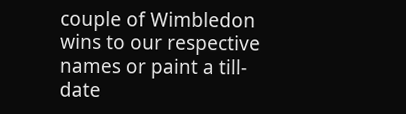couple of Wimbledon wins to our respective names or paint a till-date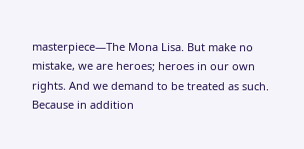masterpiece—The Mona Lisa. But make no mistake, we are heroes; heroes in our own rights. And we demand to be treated as such. Because in addition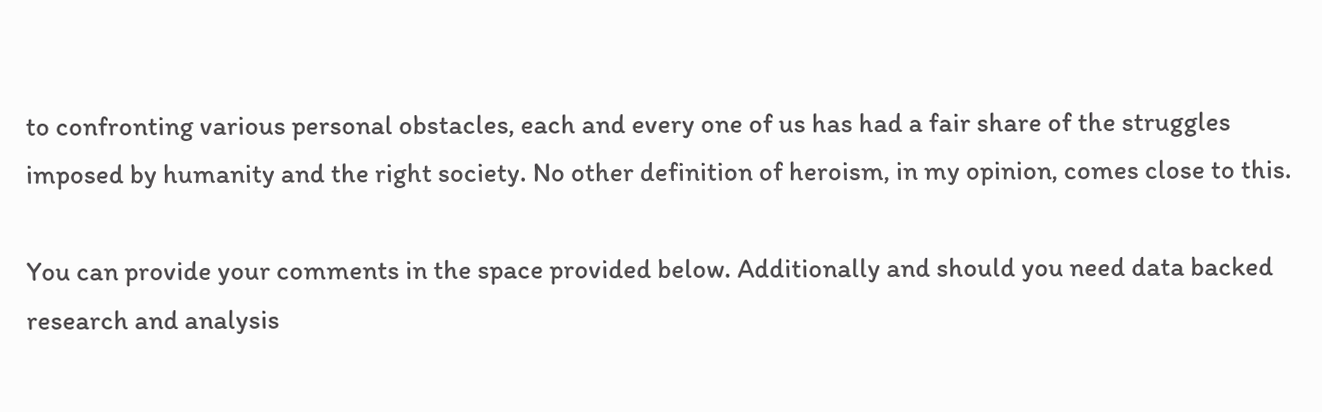to confronting various personal obstacles, each and every one of us has had a fair share of the struggles imposed by humanity and the right society. No other definition of heroism, in my opinion, comes close to this.

You can provide your comments in the space provided below. Additionally and should you need data backed research and analysis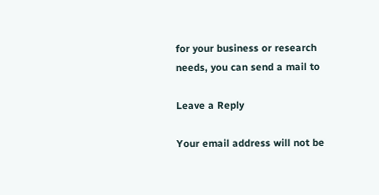for your business or research needs, you can send a mail to

Leave a Reply

Your email address will not be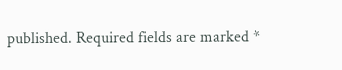published. Required fields are marked *